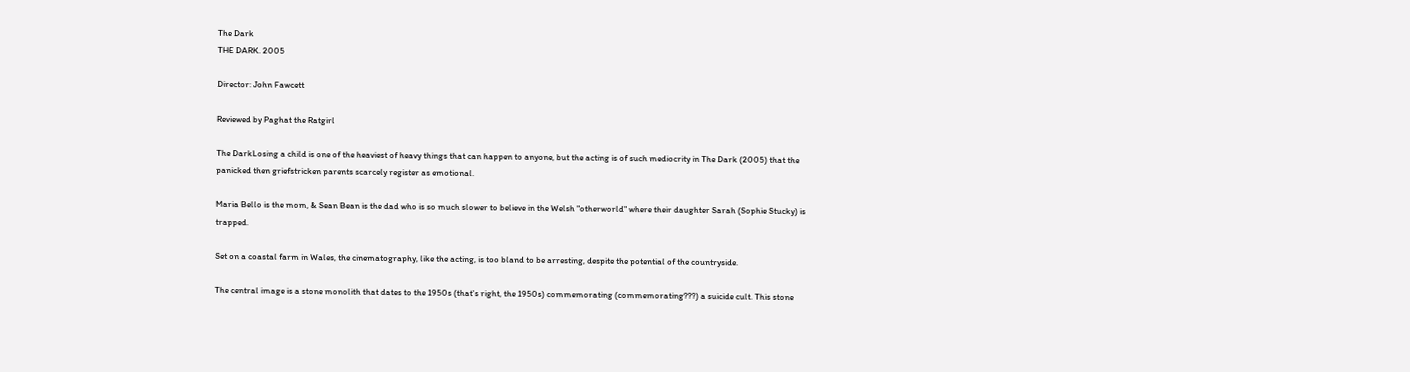The Dark
THE DARK. 2005

Director: John Fawcett

Reviewed by Paghat the Ratgirl

The DarkLosing a child is one of the heaviest of heavy things that can happen to anyone, but the acting is of such mediocrity in The Dark (2005) that the panicked then griefstricken parents scarcely register as emotional.

Maria Bello is the mom, & Sean Bean is the dad who is so much slower to believe in the Welsh "otherworld" where their daughter Sarah (Sophie Stucky) is trapped.

Set on a coastal farm in Wales, the cinematography, like the acting, is too bland to be arresting, despite the potential of the countryside.

The central image is a stone monolith that dates to the 1950s (that's right, the 1950s) commemorating (commemorating???) a suicide cult. This stone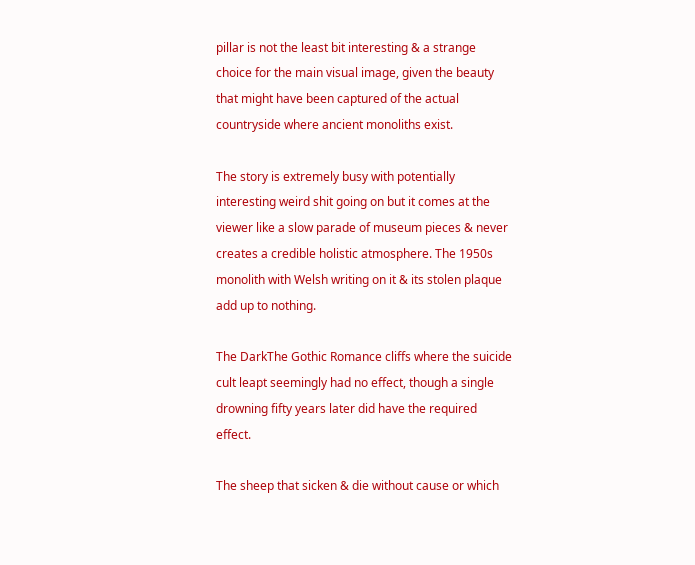pillar is not the least bit interesting & a strange choice for the main visual image, given the beauty that might have been captured of the actual countryside where ancient monoliths exist.

The story is extremely busy with potentially interesting weird shit going on but it comes at the viewer like a slow parade of museum pieces & never creates a credible holistic atmosphere. The 1950s monolith with Welsh writing on it & its stolen plaque add up to nothing.

The DarkThe Gothic Romance cliffs where the suicide cult leapt seemingly had no effect, though a single drowning fifty years later did have the required effect.

The sheep that sicken & die without cause or which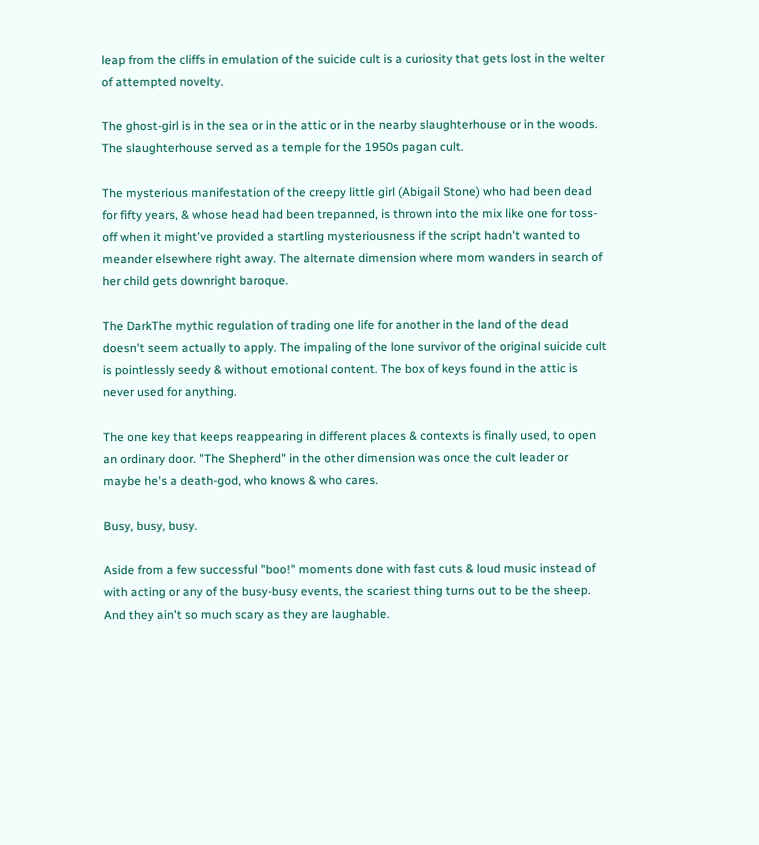leap from the cliffs in emulation of the suicide cult is a curiosity that gets lost in the welter of attempted novelty.

The ghost-girl is in the sea or in the attic or in the nearby slaughterhouse or in the woods. The slaughterhouse served as a temple for the 1950s pagan cult.

The mysterious manifestation of the creepy little girl (Abigail Stone) who had been dead for fifty years, & whose head had been trepanned, is thrown into the mix like one for toss-off when it might've provided a startling mysteriousness if the script hadn't wanted to meander elsewhere right away. The alternate dimension where mom wanders in search of her child gets downright baroque.

The DarkThe mythic regulation of trading one life for another in the land of the dead doesn't seem actually to apply. The impaling of the lone survivor of the original suicide cult is pointlessly seedy & without emotional content. The box of keys found in the attic is never used for anything.

The one key that keeps reappearing in different places & contexts is finally used, to open an ordinary door. "The Shepherd" in the other dimension was once the cult leader or maybe he's a death-god, who knows & who cares.

Busy, busy, busy.

Aside from a few successful "boo!" moments done with fast cuts & loud music instead of with acting or any of the busy-busy events, the scariest thing turns out to be the sheep. And they ain't so much scary as they are laughable.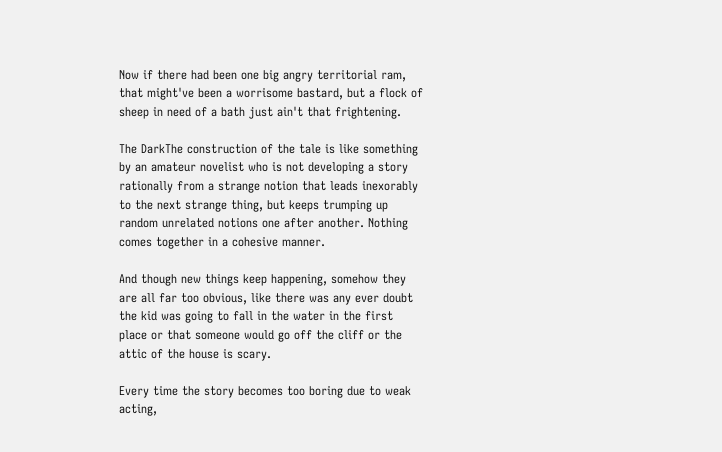Now if there had been one big angry territorial ram, that might've been a worrisome bastard, but a flock of sheep in need of a bath just ain't that frightening.

The DarkThe construction of the tale is like something by an amateur novelist who is not developing a story rationally from a strange notion that leads inexorably to the next strange thing, but keeps trumping up random unrelated notions one after another. Nothing comes together in a cohesive manner.

And though new things keep happening, somehow they are all far too obvious, like there was any ever doubt the kid was going to fall in the water in the first place or that someone would go off the cliff or the attic of the house is scary.

Every time the story becomes too boring due to weak acting,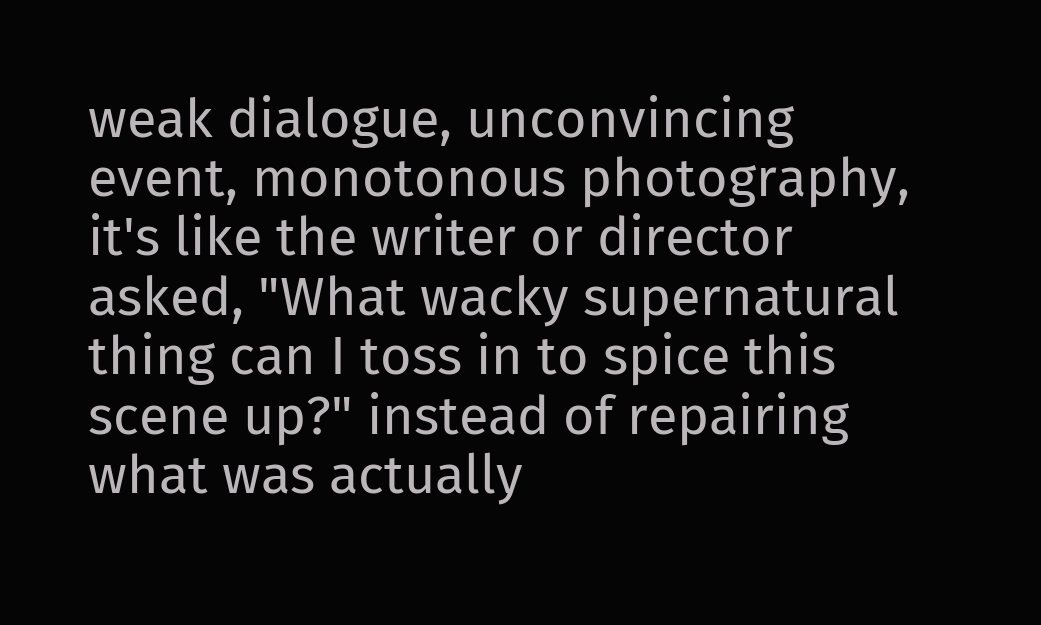weak dialogue, unconvincing event, monotonous photography, it's like the writer or director asked, "What wacky supernatural thing can I toss in to spice this scene up?" instead of repairing what was actually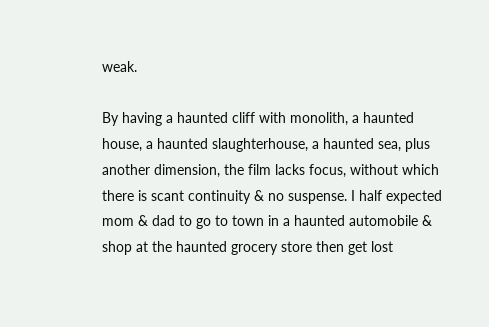weak.

By having a haunted cliff with monolith, a haunted house, a haunted slaughterhouse, a haunted sea, plus another dimension, the film lacks focus, without which there is scant continuity & no suspense. I half expected mom & dad to go to town in a haunted automobile & shop at the haunted grocery store then get lost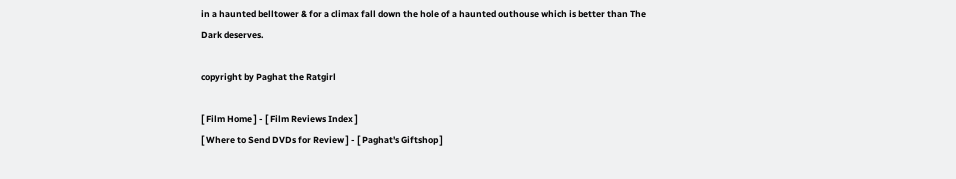in a haunted belltower & for a climax fall down the hole of a haunted outhouse which is better than The Dark deserves.

copyright by Paghat the Ratgirl

[ Film Home ] - [ Film Reviews Index ]
[ Where to Send DVDs for Review ] - [ Paghat's Giftshop ]